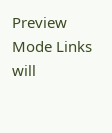Preview Mode Links will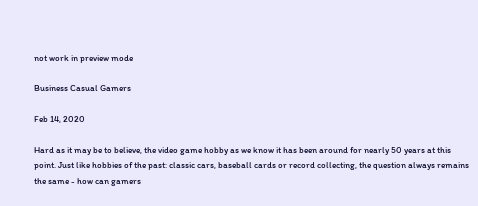not work in preview mode

Business Casual Gamers

Feb 14, 2020

Hard as it may be to believe, the video game hobby as we know it has been around for nearly 50 years at this point. Just like hobbies of the past: classic cars, baseball cards or record collecting, the question always remains the same - how can gamers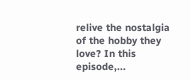relive the nostalgia of the hobby they love? In this episode,...